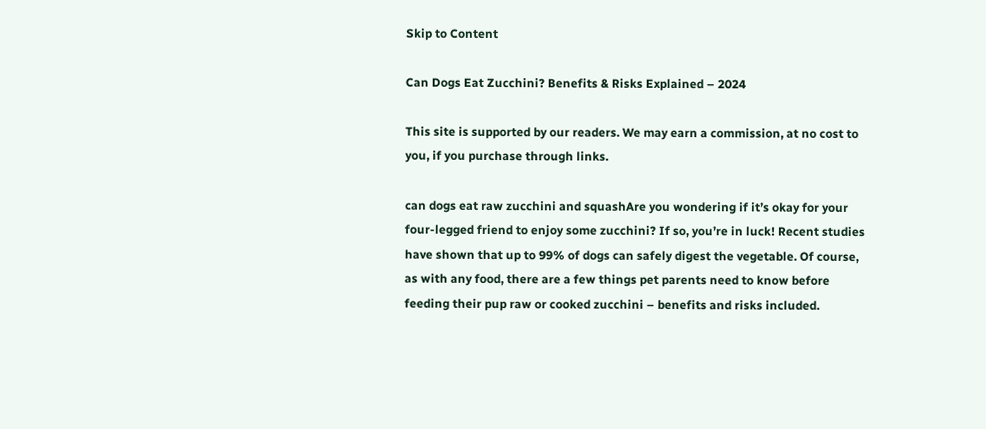Skip to Content

Can Dogs Eat Zucchini? Benefits & Risks Explained – 2024

This site is supported by our readers. We may earn a commission, at no cost to you, if you purchase through links.

can dogs eat raw zucchini and squashAre you wondering if it’s okay for your four-legged friend to enjoy some zucchini? If so, you’re in luck! Recent studies have shown that up to 99% of dogs can safely digest the vegetable. Of course, as with any food, there are a few things pet parents need to know before feeding their pup raw or cooked zucchini – benefits and risks included.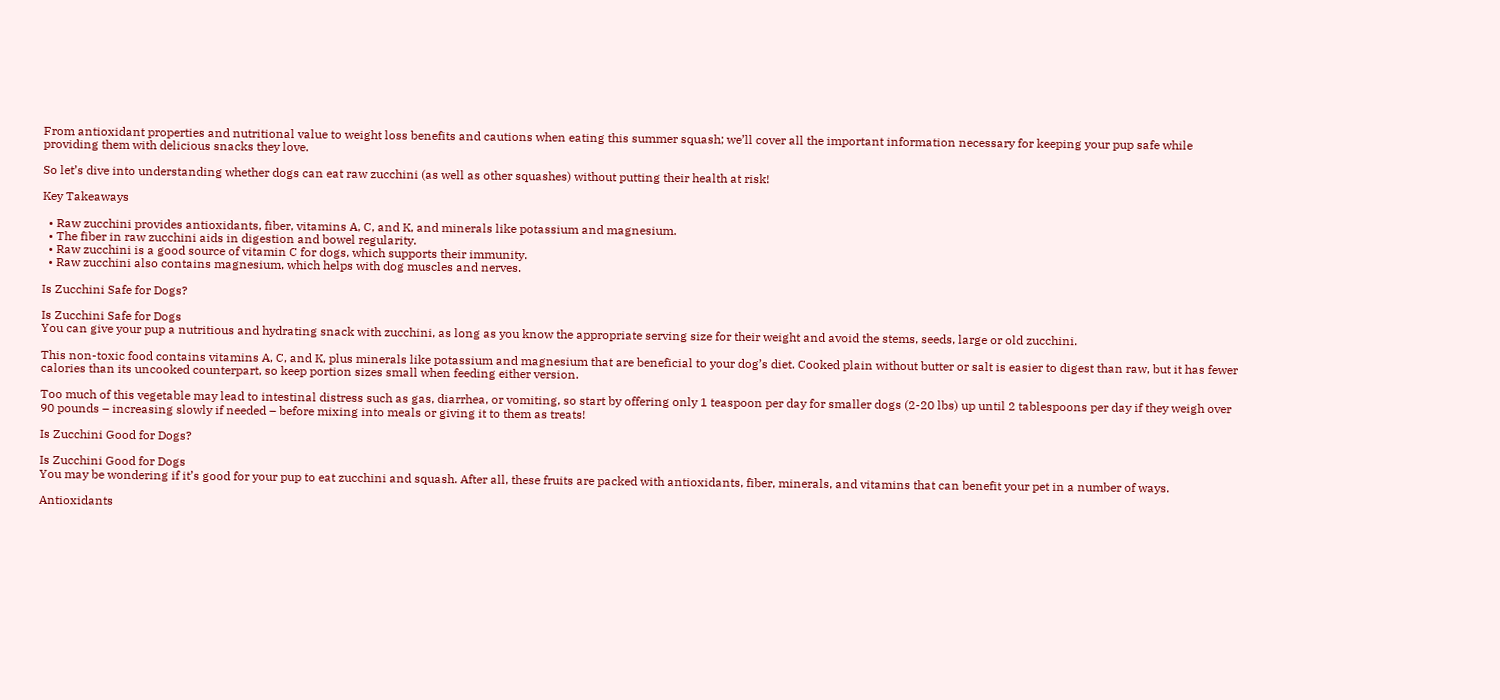From antioxidant properties and nutritional value to weight loss benefits and cautions when eating this summer squash; we’ll cover all the important information necessary for keeping your pup safe while providing them with delicious snacks they love.

So let’s dive into understanding whether dogs can eat raw zucchini (as well as other squashes) without putting their health at risk!

Key Takeaways

  • Raw zucchini provides antioxidants, fiber, vitamins A, C, and K, and minerals like potassium and magnesium.
  • The fiber in raw zucchini aids in digestion and bowel regularity.
  • Raw zucchini is a good source of vitamin C for dogs, which supports their immunity.
  • Raw zucchini also contains magnesium, which helps with dog muscles and nerves.

Is Zucchini Safe for Dogs?

Is Zucchini Safe for Dogs
You can give your pup a nutritious and hydrating snack with zucchini, as long as you know the appropriate serving size for their weight and avoid the stems, seeds, large or old zucchini.

This non-toxic food contains vitamins A, C, and K, plus minerals like potassium and magnesium that are beneficial to your dog’s diet. Cooked plain without butter or salt is easier to digest than raw, but it has fewer calories than its uncooked counterpart, so keep portion sizes small when feeding either version.

Too much of this vegetable may lead to intestinal distress such as gas, diarrhea, or vomiting, so start by offering only 1 teaspoon per day for smaller dogs (2-20 lbs) up until 2 tablespoons per day if they weigh over 90 pounds – increasing slowly if needed – before mixing into meals or giving it to them as treats!

Is Zucchini Good for Dogs?

Is Zucchini Good for Dogs
You may be wondering if it’s good for your pup to eat zucchini and squash. After all, these fruits are packed with antioxidants, fiber, minerals, and vitamins that can benefit your pet in a number of ways.

Antioxidants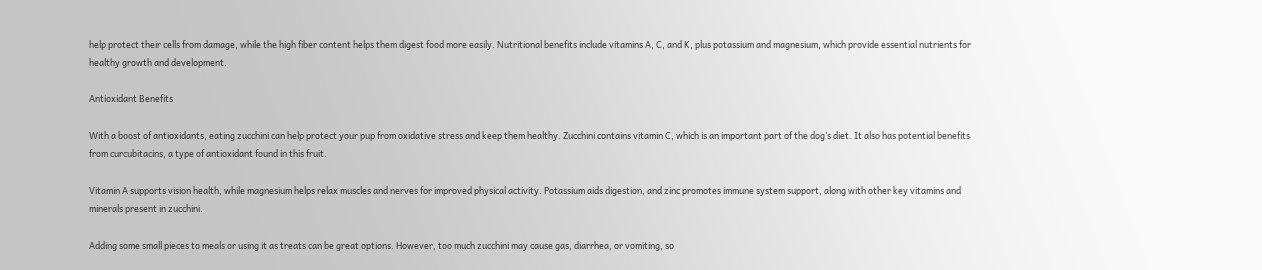help protect their cells from damage, while the high fiber content helps them digest food more easily. Nutritional benefits include vitamins A, C, and K, plus potassium and magnesium, which provide essential nutrients for healthy growth and development.

Antioxidant Benefits

With a boost of antioxidants, eating zucchini can help protect your pup from oxidative stress and keep them healthy. Zucchini contains vitamin C, which is an important part of the dog’s diet. It also has potential benefits from curcubitacins, a type of antioxidant found in this fruit.

Vitamin A supports vision health, while magnesium helps relax muscles and nerves for improved physical activity. Potassium aids digestion, and zinc promotes immune system support, along with other key vitamins and minerals present in zucchini.

Adding some small pieces to meals or using it as treats can be great options. However, too much zucchini may cause gas, diarrhea, or vomiting, so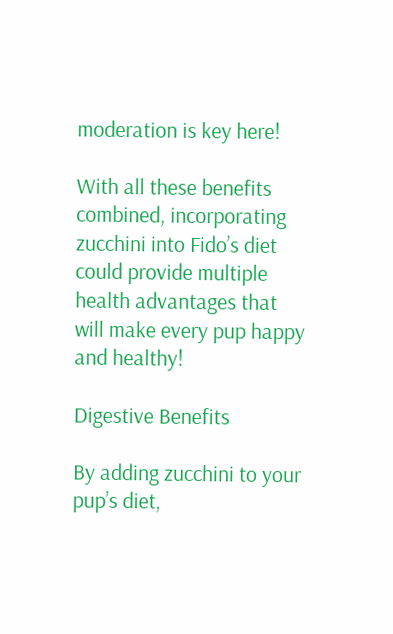moderation is key here!

With all these benefits combined, incorporating zucchini into Fido’s diet could provide multiple health advantages that will make every pup happy and healthy!

Digestive Benefits

By adding zucchini to your pup’s diet,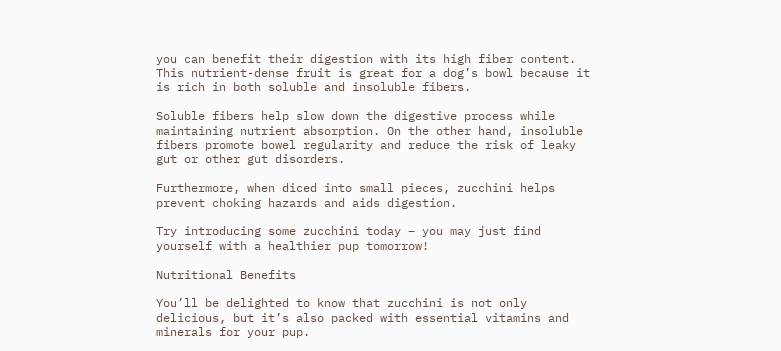you can benefit their digestion with its high fiber content. This nutrient-dense fruit is great for a dog’s bowl because it is rich in both soluble and insoluble fibers.

Soluble fibers help slow down the digestive process while maintaining nutrient absorption. On the other hand, insoluble fibers promote bowel regularity and reduce the risk of leaky gut or other gut disorders.

Furthermore, when diced into small pieces, zucchini helps prevent choking hazards and aids digestion.

Try introducing some zucchini today – you may just find yourself with a healthier pup tomorrow!

Nutritional Benefits

You’ll be delighted to know that zucchini is not only delicious, but it’s also packed with essential vitamins and minerals for your pup.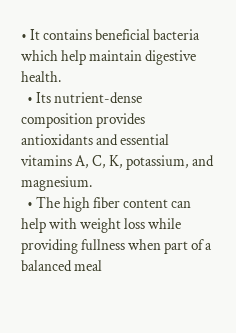• It contains beneficial bacteria which help maintain digestive health.
  • Its nutrient-dense composition provides antioxidants and essential vitamins A, C, K, potassium, and magnesium.
  • The high fiber content can help with weight loss while providing fullness when part of a balanced meal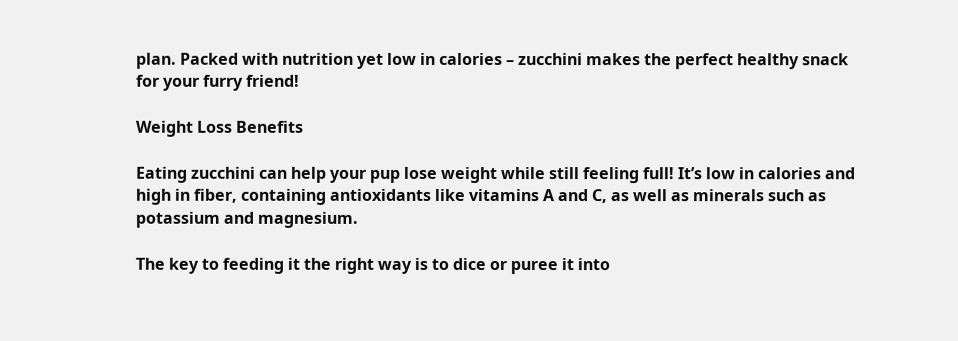plan. Packed with nutrition yet low in calories – zucchini makes the perfect healthy snack for your furry friend!

Weight Loss Benefits

Eating zucchini can help your pup lose weight while still feeling full! It’s low in calories and high in fiber, containing antioxidants like vitamins A and C, as well as minerals such as potassium and magnesium.

The key to feeding it the right way is to dice or puree it into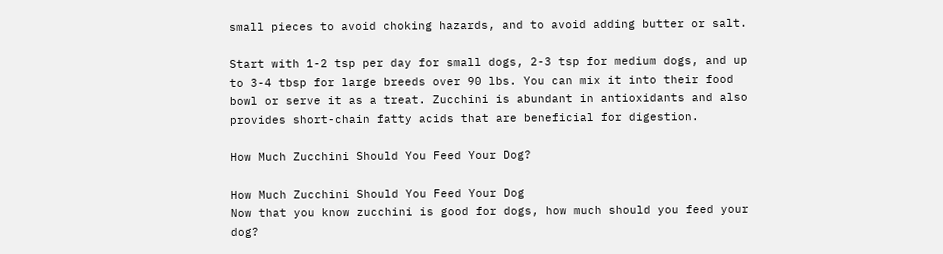small pieces to avoid choking hazards, and to avoid adding butter or salt.

Start with 1-2 tsp per day for small dogs, 2-3 tsp for medium dogs, and up to 3-4 tbsp for large breeds over 90 lbs. You can mix it into their food bowl or serve it as a treat. Zucchini is abundant in antioxidants and also provides short-chain fatty acids that are beneficial for digestion.

How Much Zucchini Should You Feed Your Dog?

How Much Zucchini Should You Feed Your Dog
Now that you know zucchini is good for dogs, how much should you feed your dog?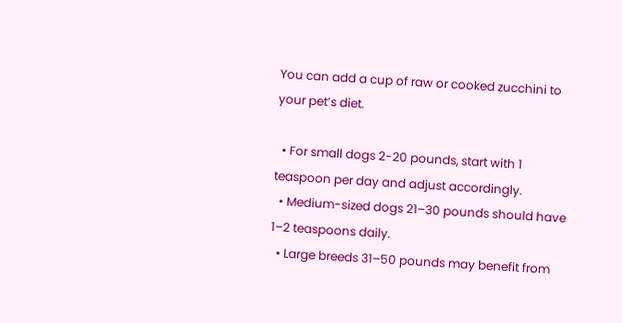You can add a cup of raw or cooked zucchini to your pet’s diet.

  • For small dogs 2-20 pounds, start with 1 teaspoon per day and adjust accordingly.
  • Medium-sized dogs 21–30 pounds should have 1–2 teaspoons daily.
  • Large breeds 31–50 pounds may benefit from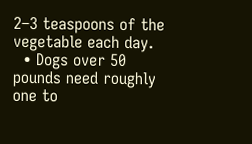2–3 teaspoons of the vegetable each day.
  • Dogs over 50 pounds need roughly one to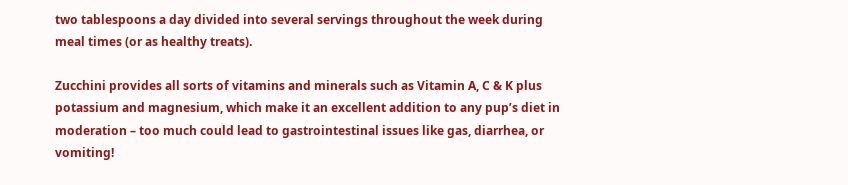two tablespoons a day divided into several servings throughout the week during meal times (or as healthy treats).

Zucchini provides all sorts of vitamins and minerals such as Vitamin A, C & K plus potassium and magnesium, which make it an excellent addition to any pup’s diet in moderation – too much could lead to gastrointestinal issues like gas, diarrhea, or vomiting!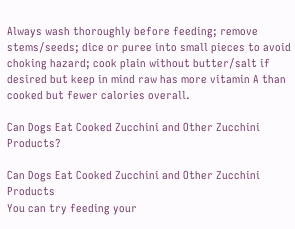Always wash thoroughly before feeding; remove stems/seeds; dice or puree into small pieces to avoid choking hazard; cook plain without butter/salt if desired but keep in mind raw has more vitamin A than cooked but fewer calories overall.

Can Dogs Eat Cooked Zucchini and Other Zucchini Products?

Can Dogs Eat Cooked Zucchini and Other Zucchini Products
You can try feeding your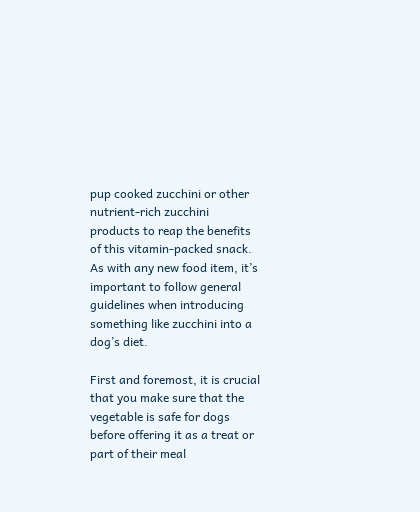pup cooked zucchini or other nutrient-rich zucchini products to reap the benefits of this vitamin-packed snack. As with any new food item, it’s important to follow general guidelines when introducing something like zucchini into a dog’s diet.

First and foremost, it is crucial that you make sure that the vegetable is safe for dogs before offering it as a treat or part of their meal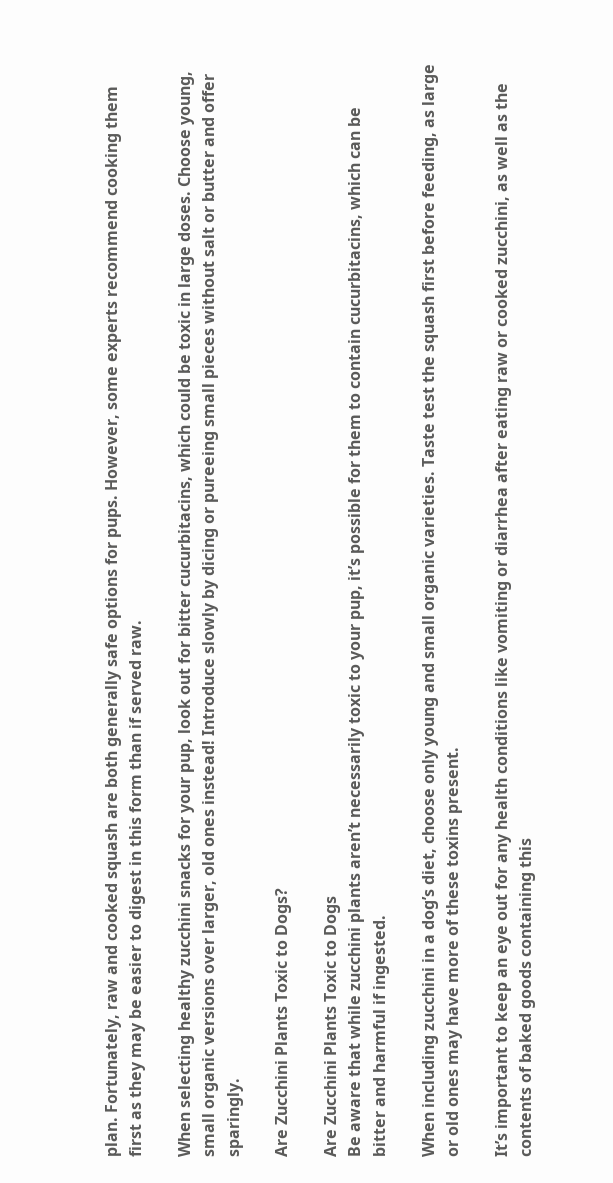plan. Fortunately, raw and cooked squash are both generally safe options for pups. However, some experts recommend cooking them first as they may be easier to digest in this form than if served raw.

When selecting healthy zucchini snacks for your pup, look out for bitter cucurbitacins, which could be toxic in large doses. Choose young, small organic versions over larger, old ones instead! Introduce slowly by dicing or pureeing small pieces without salt or butter and offer sparingly.

Are Zucchini Plants Toxic to Dogs?

Are Zucchini Plants Toxic to Dogs
Be aware that while zucchini plants aren’t necessarily toxic to your pup, it’s possible for them to contain cucurbitacins, which can be bitter and harmful if ingested.

When including zucchini in a dog’s diet, choose only young and small organic varieties. Taste test the squash first before feeding, as large or old ones may have more of these toxins present.

It’s important to keep an eye out for any health conditions like vomiting or diarrhea after eating raw or cooked zucchini, as well as the contents of baked goods containing this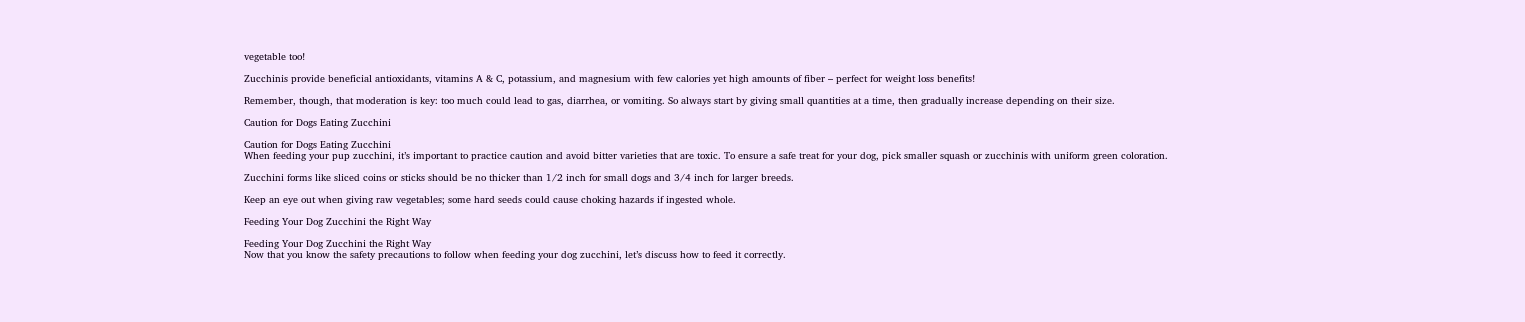vegetable too!

Zucchinis provide beneficial antioxidants, vitamins A & C, potassium, and magnesium with few calories yet high amounts of fiber – perfect for weight loss benefits!

Remember, though, that moderation is key: too much could lead to gas, diarrhea, or vomiting. So always start by giving small quantities at a time, then gradually increase depending on their size.

Caution for Dogs Eating Zucchini

Caution for Dogs Eating Zucchini
When feeding your pup zucchini, it’s important to practice caution and avoid bitter varieties that are toxic. To ensure a safe treat for your dog, pick smaller squash or zucchinis with uniform green coloration.

Zucchini forms like sliced coins or sticks should be no thicker than 1/2 inch for small dogs and 3/4 inch for larger breeds.

Keep an eye out when giving raw vegetables; some hard seeds could cause choking hazards if ingested whole.

Feeding Your Dog Zucchini the Right Way

Feeding Your Dog Zucchini the Right Way
Now that you know the safety precautions to follow when feeding your dog zucchini, let’s discuss how to feed it correctly.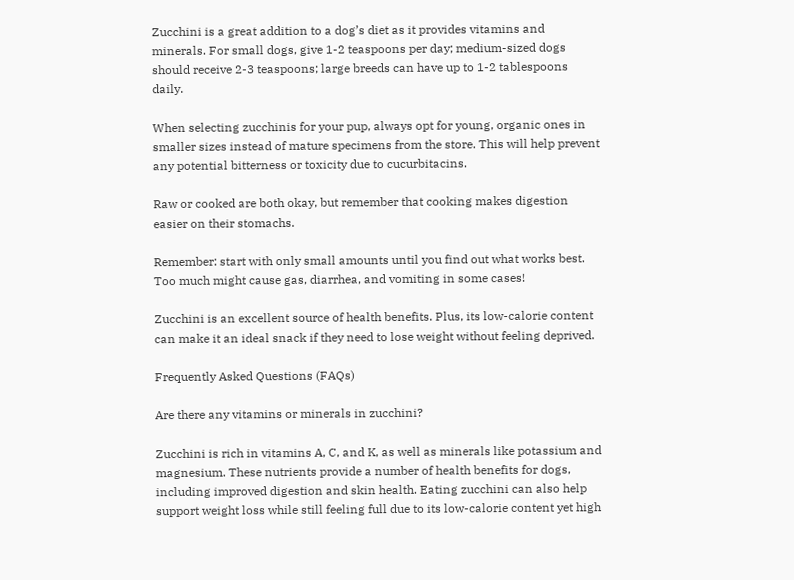Zucchini is a great addition to a dog’s diet as it provides vitamins and minerals. For small dogs, give 1-2 teaspoons per day; medium-sized dogs should receive 2-3 teaspoons; large breeds can have up to 1-2 tablespoons daily.

When selecting zucchinis for your pup, always opt for young, organic ones in smaller sizes instead of mature specimens from the store. This will help prevent any potential bitterness or toxicity due to cucurbitacins.

Raw or cooked are both okay, but remember that cooking makes digestion easier on their stomachs.

Remember: start with only small amounts until you find out what works best. Too much might cause gas, diarrhea, and vomiting in some cases!

Zucchini is an excellent source of health benefits. Plus, its low-calorie content can make it an ideal snack if they need to lose weight without feeling deprived.

Frequently Asked Questions (FAQs)

Are there any vitamins or minerals in zucchini?

Zucchini is rich in vitamins A, C, and K, as well as minerals like potassium and magnesium. These nutrients provide a number of health benefits for dogs, including improved digestion and skin health. Eating zucchini can also help support weight loss while still feeling full due to its low-calorie content yet high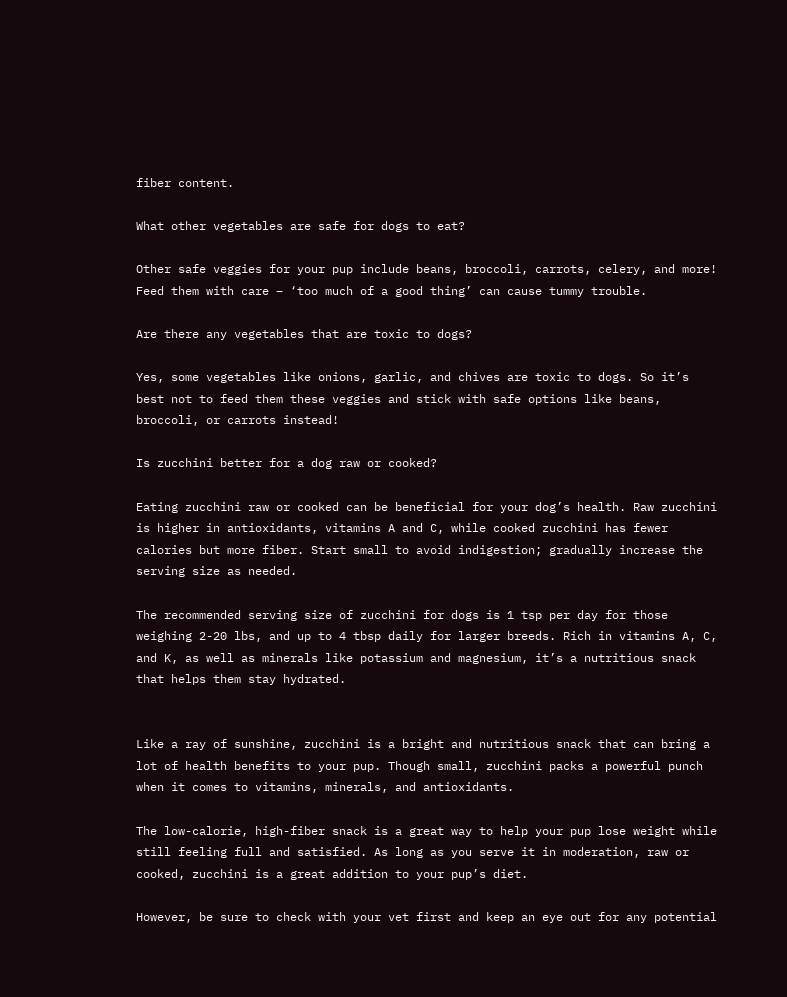fiber content.

What other vegetables are safe for dogs to eat?

Other safe veggies for your pup include beans, broccoli, carrots, celery, and more! Feed them with care – ‘too much of a good thing’ can cause tummy trouble.

Are there any vegetables that are toxic to dogs?

Yes, some vegetables like onions, garlic, and chives are toxic to dogs. So it’s best not to feed them these veggies and stick with safe options like beans, broccoli, or carrots instead!

Is zucchini better for a dog raw or cooked?

Eating zucchini raw or cooked can be beneficial for your dog’s health. Raw zucchini is higher in antioxidants, vitamins A and C, while cooked zucchini has fewer calories but more fiber. Start small to avoid indigestion; gradually increase the serving size as needed.

The recommended serving size of zucchini for dogs is 1 tsp per day for those weighing 2-20 lbs, and up to 4 tbsp daily for larger breeds. Rich in vitamins A, C, and K, as well as minerals like potassium and magnesium, it’s a nutritious snack that helps them stay hydrated.


Like a ray of sunshine, zucchini is a bright and nutritious snack that can bring a lot of health benefits to your pup. Though small, zucchini packs a powerful punch when it comes to vitamins, minerals, and antioxidants.

The low-calorie, high-fiber snack is a great way to help your pup lose weight while still feeling full and satisfied. As long as you serve it in moderation, raw or cooked, zucchini is a great addition to your pup’s diet.

However, be sure to check with your vet first and keep an eye out for any potential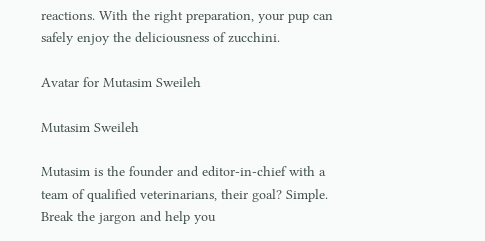reactions. With the right preparation, your pup can safely enjoy the deliciousness of zucchini.

Avatar for Mutasim Sweileh

Mutasim Sweileh

Mutasim is the founder and editor-in-chief with a team of qualified veterinarians, their goal? Simple. Break the jargon and help you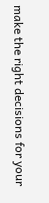make the right decisions for your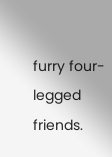furry four-legged friends.